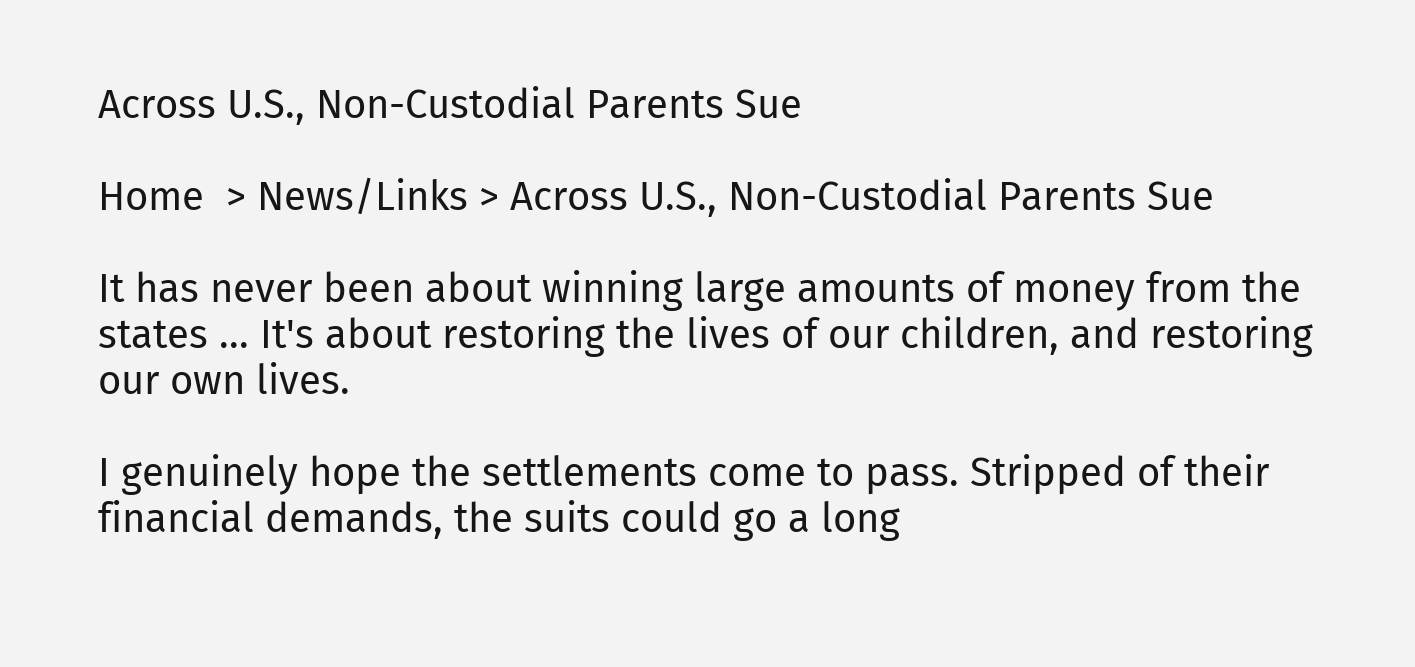Across U.S., Non-Custodial Parents Sue

Home  > News/Links > Across U.S., Non-Custodial Parents Sue

It has never been about winning large amounts of money from the states ... It's about restoring the lives of our children, and restoring our own lives.

I genuinely hope the settlements come to pass. Stripped of their financial demands, the suits could go a long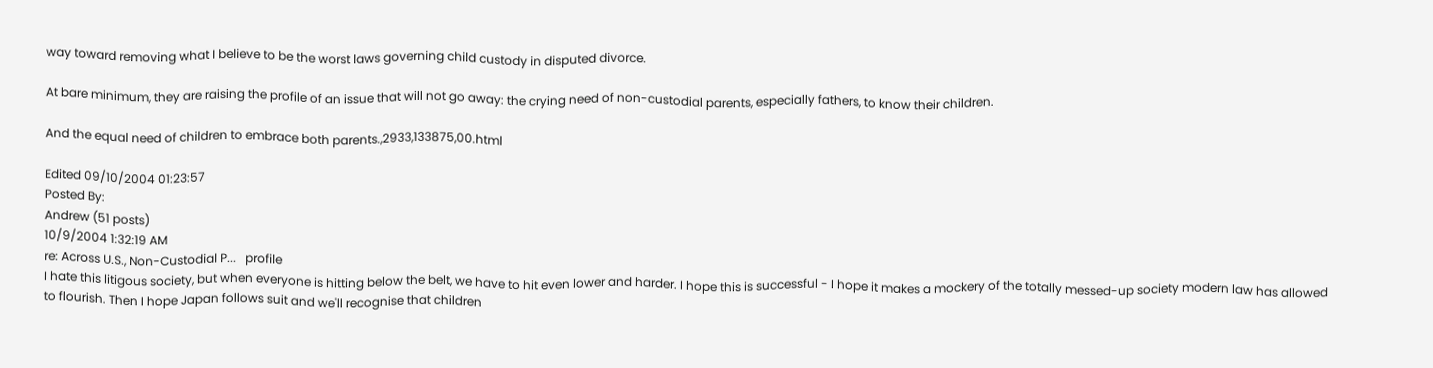way toward removing what I believe to be the worst laws governing child custody in disputed divorce.

At bare minimum, they are raising the profile of an issue that will not go away: the crying need of non-custodial parents, especially fathers, to know their children.

And the equal need of children to embrace both parents.,2933,133875,00.html

Edited 09/10/2004 01:23:57
Posted By:
Andrew (51 posts)
10/9/2004 1:32:19 AM
re: Across U.S., Non-Custodial P...   profile
I hate this litigous society, but when everyone is hitting below the belt, we have to hit even lower and harder. I hope this is successful - I hope it makes a mockery of the totally messed-up society modern law has allowed to flourish. Then I hope Japan follows suit and we'll recognise that children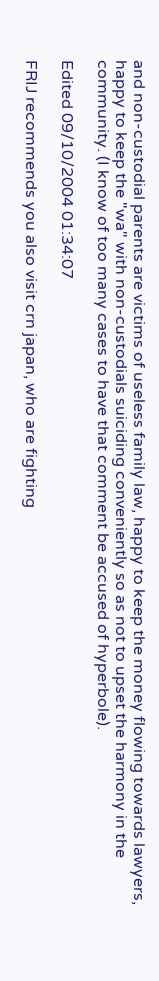and non-custodial parents are victims of useless family law, happy to keep the money flowing towards lawyers, happy to keep the "wa" with non-custodials suiciding conveniently so as not to upset the harmony in the community. (I know of too many cases to have that comment be accused of hyperbole).

Edited 09/10/2004 01:34:07

FRIJ recommends you also visit crn japan, who are fighting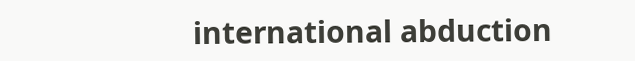international abduction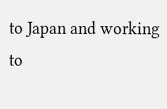to Japan and working to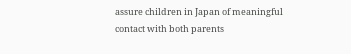assure children in Japan of meaningful contact with both parents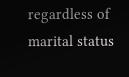regardless of marital status